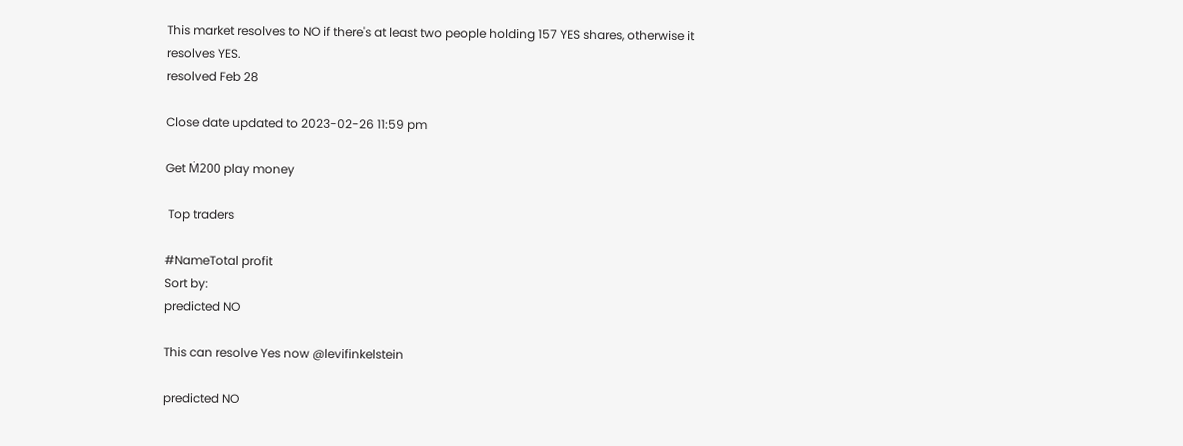This market resolves to NO if there's at least two people holding 157 YES shares, otherwise it resolves YES.
resolved Feb 28

Close date updated to 2023-02-26 11:59 pm

Get Ṁ200 play money

 Top traders

#NameTotal profit
Sort by:
predicted NO

This can resolve Yes now @levifinkelstein

predicted NO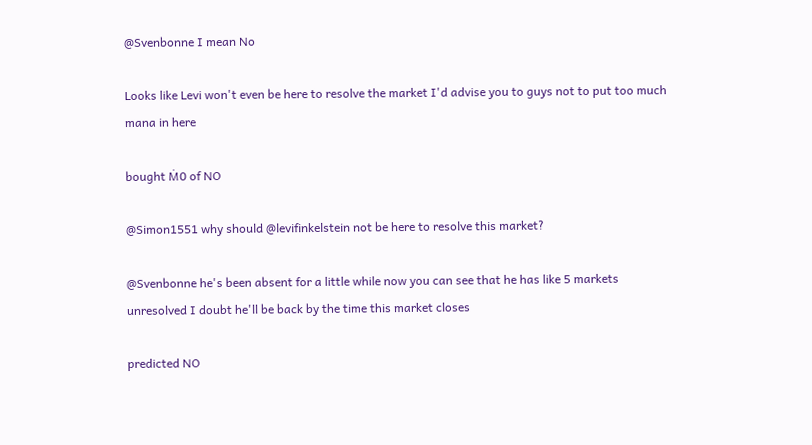@Svenbonne I mean No

Looks like Levi won't even be here to resolve the market I'd advise you to guys not to put too much mana in here

bought Ṁ0 of NO

@Simon1551 why should @levifinkelstein not be here to resolve this market?

@Svenbonne he's been absent for a little while now you can see that he has like 5 markets unresolved I doubt he'll be back by the time this market closes

predicted NO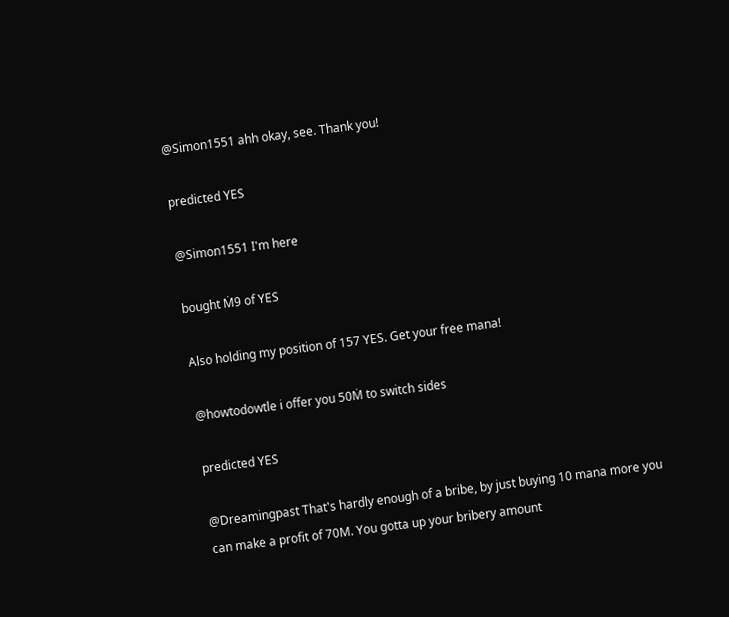@Simon1551 ahh okay, see. Thank you!

predicted YES

@Simon1551 I'm here

bought Ṁ9 of YES

Also holding my position of 157 YES. Get your free mana!

@howtodowtle i offer you 50Ṁ to switch sides

predicted YES

@Dreamingpast That's hardly enough of a bribe, by just buying 10 mana more you can make a profit of 70M. You gotta up your bribery amount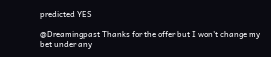predicted YES

@Dreamingpast Thanks for the offer but I won't change my bet under any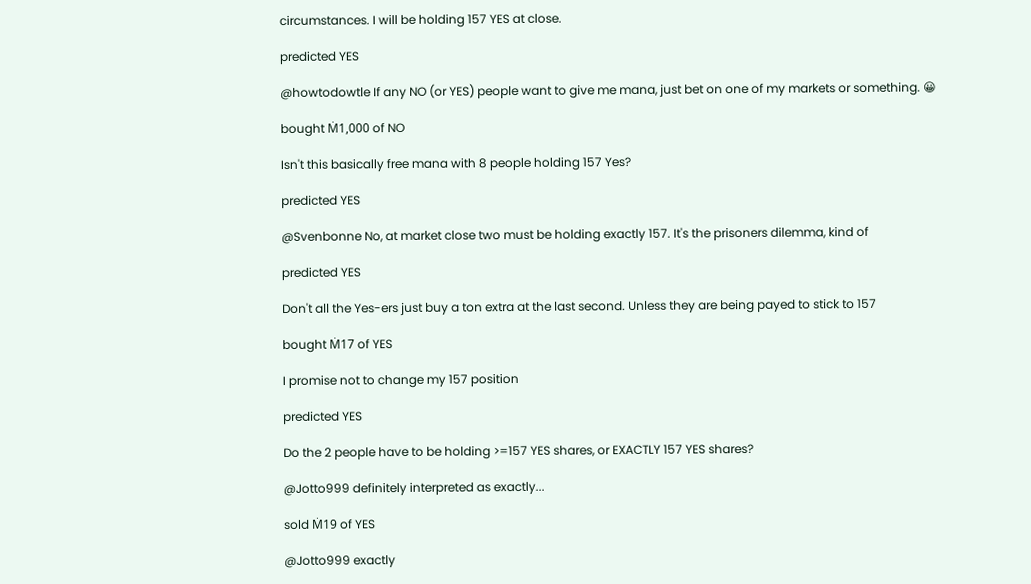circumstances. I will be holding 157 YES at close.

predicted YES

@howtodowtle If any NO (or YES) people want to give me mana, just bet on one of my markets or something. 😀

bought Ṁ1,000 of NO

Isn't this basically free mana with 8 people holding 157 Yes?

predicted YES

@Svenbonne No, at market close two must be holding exactly 157. It's the prisoners dilemma, kind of

predicted YES

Don't all the Yes-ers just buy a ton extra at the last second. Unless they are being payed to stick to 157

bought Ṁ17 of YES

I promise not to change my 157 position

predicted YES

Do the 2 people have to be holding >=157 YES shares, or EXACTLY 157 YES shares?

@Jotto999 definitely interpreted as exactly...

sold Ṁ19 of YES

@Jotto999 exactly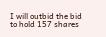I will outbid the bid to hold 157 shares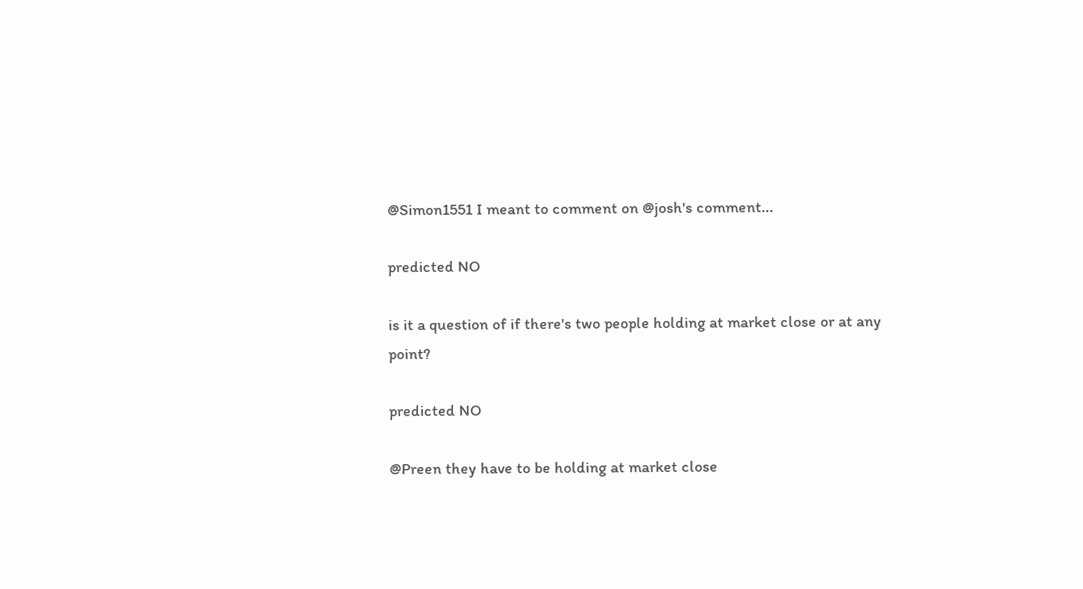@Simon1551 I meant to comment on @josh's comment...

predicted NO

is it a question of if there's two people holding at market close or at any point?

predicted NO

@Preen they have to be holding at market close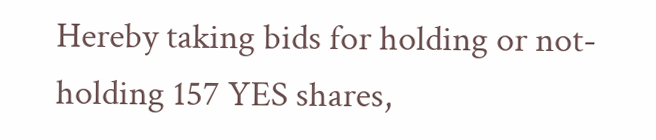Hereby taking bids for holding or not-holding 157 YES shares,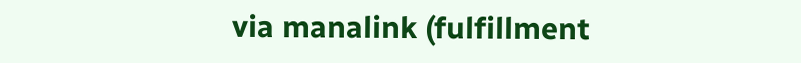via manalink (fulfillment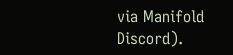via Manifold Discord).